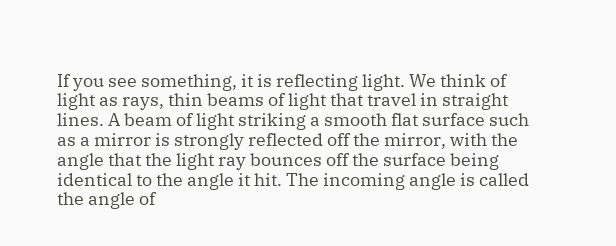If you see something, it is reflecting light. We think of light as rays, thin beams of light that travel in straight lines. A beam of light striking a smooth flat surface such as a mirror is strongly reflected off the mirror, with the angle that the light ray bounces off the surface being identical to the angle it hit. The incoming angle is called the angle of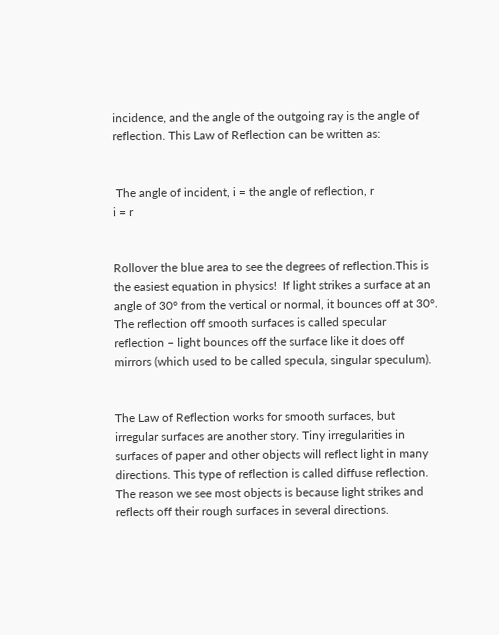incidence, and the angle of the outgoing ray is the angle of reflection. This Law of Reflection can be written as:


 The angle of incident, i = the angle of reflection, r
i = r


Rollover the blue area to see the degrees of reflection.This is the easiest equation in physics!  If light strikes a surface at an angle of 30° from the vertical or normal, it bounces off at 30°. The reflection off smooth surfaces is called specular reflection – light bounces off the surface like it does off mirrors (which used to be called specula, singular speculum).


The Law of Reflection works for smooth surfaces, but irregular surfaces are another story. Tiny irregularities in surfaces of paper and other objects will reflect light in many directions. This type of reflection is called diffuse reflection. The reason we see most objects is because light strikes and reflects off their rough surfaces in several directions.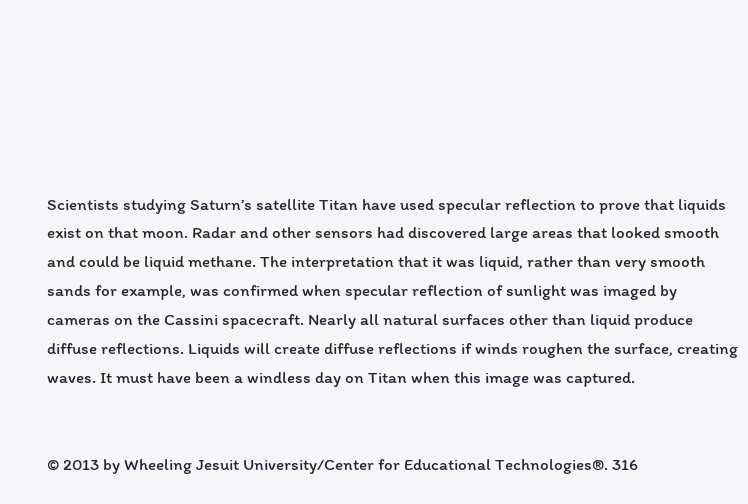Scientists studying Saturn’s satellite Titan have used specular reflection to prove that liquids exist on that moon. Radar and other sensors had discovered large areas that looked smooth and could be liquid methane. The interpretation that it was liquid, rather than very smooth sands for example, was confirmed when specular reflection of sunlight was imaged by cameras on the Cassini spacecraft. Nearly all natural surfaces other than liquid produce diffuse reflections. Liquids will create diffuse reflections if winds roughen the surface, creating waves. It must have been a windless day on Titan when this image was captured.


© 2013 by Wheeling Jesuit University/Center for Educational Technologies®. 316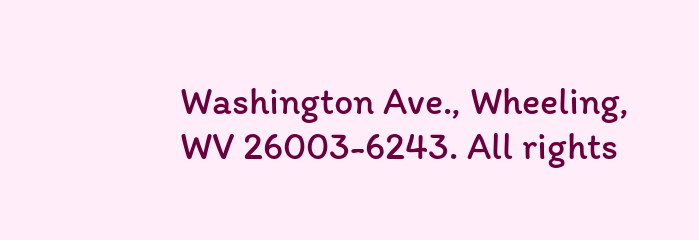Washington Ave., Wheeling, WV 26003-6243. All rights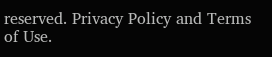reserved. Privacy Policy and Terms of Use.